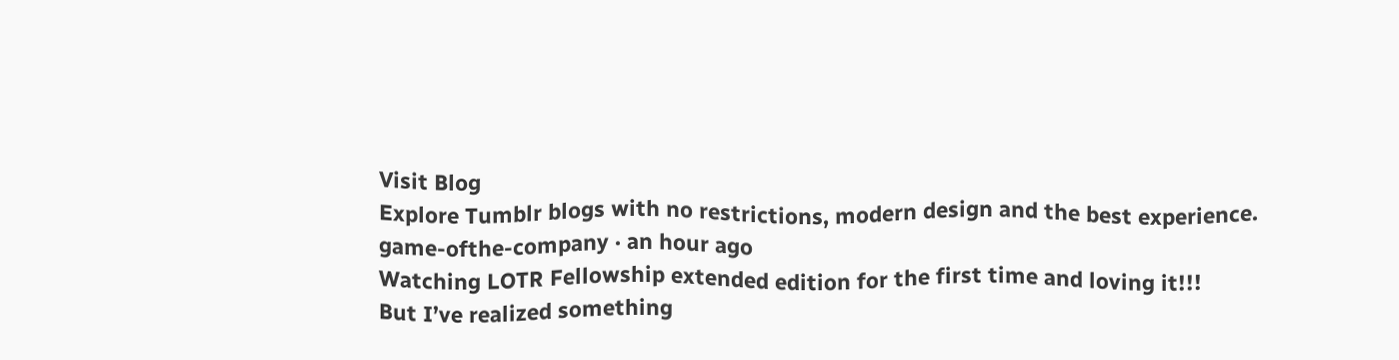Visit Blog
Explore Tumblr blogs with no restrictions, modern design and the best experience.
game-ofthe-company · an hour ago
Watching LOTR Fellowship extended edition for the first time and loving it!!!
But I’ve realized something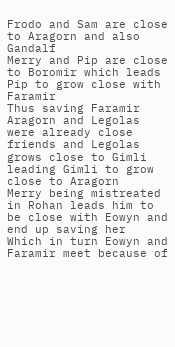Frodo and Sam are close to Aragorn and also Gandalf
Merry and Pip are close to Boromir which leads Pip to grow close with Faramir
Thus saving Faramir
Aragorn and Legolas were already close friends and Legolas grows close to Gimli leading Gimli to grow close to Aragorn
Merry being mistreated in Rohan leads him to be close with Eowyn and end up saving her
Which in turn Eowyn and Faramir meet because of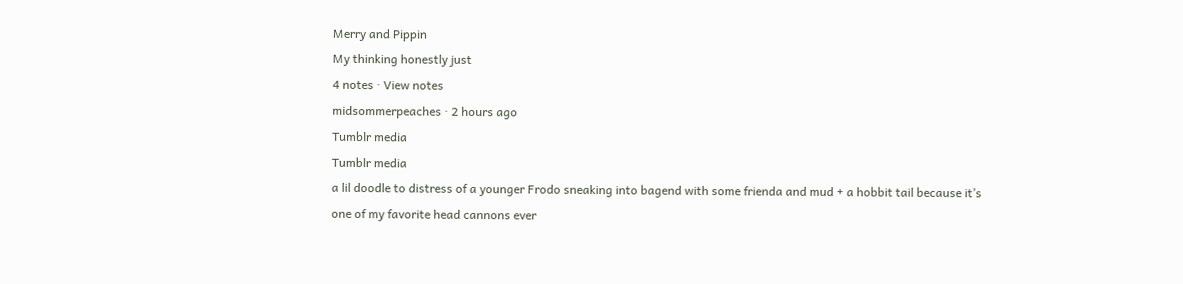Merry and Pippin
My thinking honestly just
4 notes · View notes
midsommerpeaches · 2 hours ago
Tumblr media
Tumblr media
a lil doodle to distress of a younger Frodo sneaking into bagend with some frienda and mud + a hobbit tail because it’s one of my favorite head cannons ever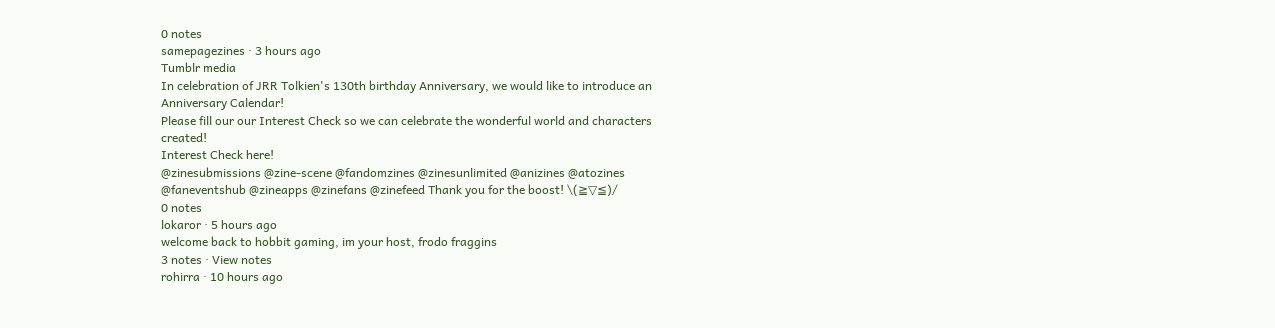0 notes
samepagezines · 3 hours ago
Tumblr media
In celebration of JRR Tolkien's 130th birthday Anniversary, we would like to introduce an Anniversary Calendar!
Please fill our our Interest Check so we can celebrate the wonderful world and characters created!
Interest Check here!
@zinesubmissions @zine-scene @fandomzines @zinesunlimited @anizines @atozines @faneventshub @zineapps @zinefans @zinefeed Thank you for the boost! \(≧▽≦)/
0 notes
lokaror · 5 hours ago
welcome back to hobbit gaming, im your host, frodo fraggins
3 notes · View notes
rohirra · 10 hours ago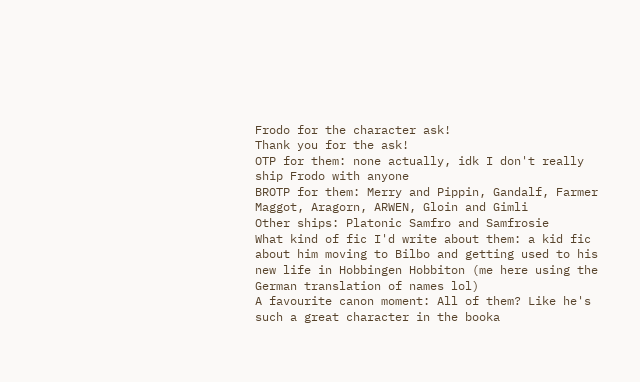Frodo for the character ask!
Thank you for the ask!
OTP for them: none actually, idk I don't really ship Frodo with anyone
BROTP for them: Merry and Pippin, Gandalf, Farmer Maggot, Aragorn, ARWEN, Gloin and Gimli
Other ships: Platonic Samfro and Samfrosie
What kind of fic I'd write about them: a kid fic about him moving to Bilbo and getting used to his new life in Hobbingen Hobbiton (me here using the German translation of names lol)
A favourite canon moment: All of them? Like he's such a great character in the booka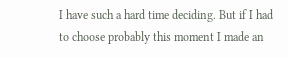I have such a hard time deciding. But if I had to choose probably this moment I made an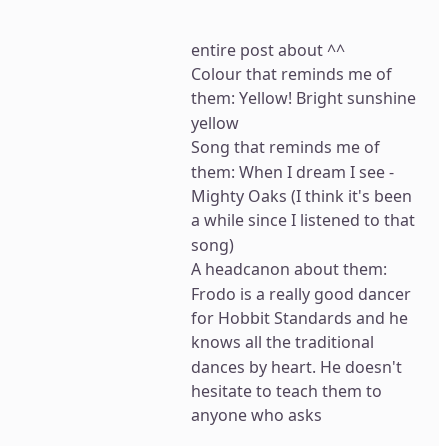entire post about ^^
Colour that reminds me of them: Yellow! Bright sunshine yellow
Song that reminds me of them: When I dream I see - Mighty Oaks (I think it's been a while since I listened to that song)
A headcanon about them: Frodo is a really good dancer for Hobbit Standards and he knows all the traditional dances by heart. He doesn't hesitate to teach them to anyone who asks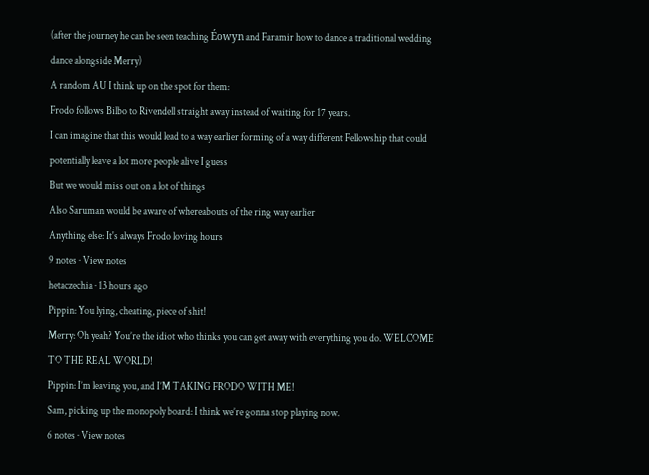(after the journey he can be seen teaching Éowyn and Faramir how to dance a traditional wedding dance alongside Merry)
A random AU I think up on the spot for them:
Frodo follows Bilbo to Rivendell straight away instead of waiting for 17 years.
I can imagine that this would lead to a way earlier forming of a way different Fellowship that could potentially leave a lot more people alive I guess
But we would miss out on a lot of things
Also Saruman would be aware of whereabouts of the ring way earlier
Anything else: It's always Frodo loving hours
9 notes · View notes
hetaczechia · 13 hours ago
Pippin: You lying, cheating, piece of shit!
Merry: Oh yeah? You’re the idiot who thinks you can get away with everything you do. WELCOME TO THE REAL WORLD!
Pippin: I’m leaving you, and I’M TAKING FRODO WITH ME!
Sam, picking up the monopoly board: I think we’re gonna stop playing now.
6 notes · View notes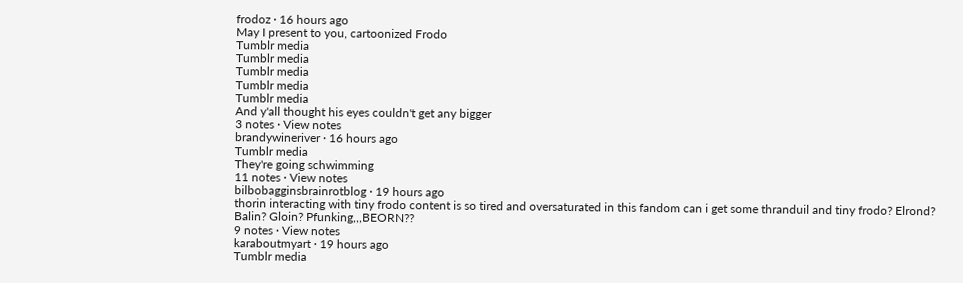frodoz · 16 hours ago
May I present to you, cartoonized Frodo
Tumblr media
Tumblr media
Tumblr media
Tumblr media
Tumblr media
And y'all thought his eyes couldn't get any bigger
3 notes · View notes
brandywineriver · 16 hours ago
Tumblr media
They're going schwimming
11 notes · View notes
bilbobagginsbrainrotblog · 19 hours ago
thorin interacting with tiny frodo content is so tired and oversaturated in this fandom can i get some thranduil and tiny frodo? Elrond? Balin? Gloin? Pfunking,,,BEORN??
9 notes · View notes
karaboutmyart · 19 hours ago
Tumblr media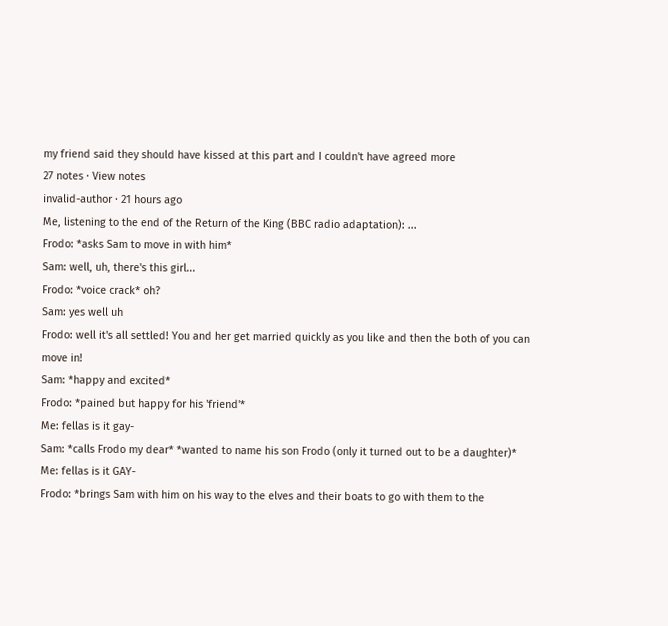my friend said they should have kissed at this part and I couldn't have agreed more
27 notes · View notes
invalid-author · 21 hours ago
Me, listening to the end of the Return of the King (BBC radio adaptation): ...
Frodo: *asks Sam to move in with him*
Sam: well, uh, there's this girl...
Frodo: *voice crack* oh?
Sam: yes well uh
Frodo: well it's all settled! You and her get married quickly as you like and then the both of you can move in!
Sam: *happy and excited*
Frodo: *pained but happy for his 'friend'*
Me: fellas is it gay-
Sam: *calls Frodo my dear* *wanted to name his son Frodo (only it turned out to be a daughter)*
Me: fellas is it GAY-
Frodo: *brings Sam with him on his way to the elves and their boats to go with them to the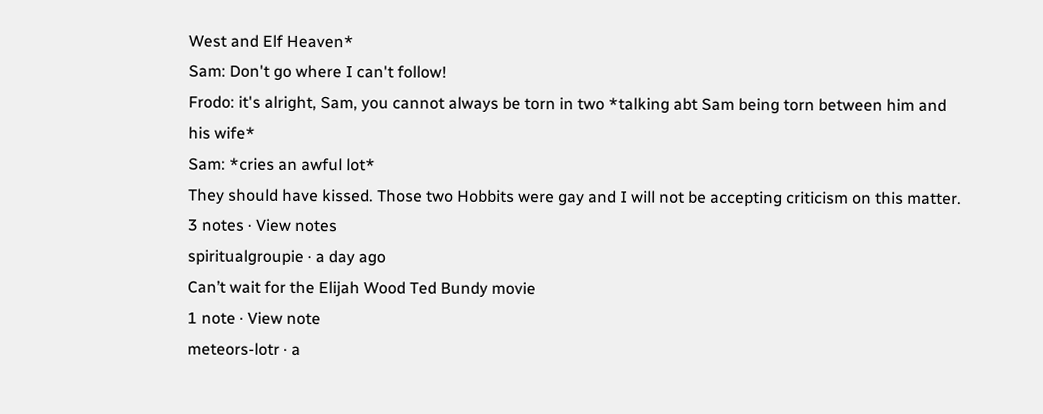West and Elf Heaven*
Sam: Don't go where I can't follow!
Frodo: it's alright, Sam, you cannot always be torn in two *talking abt Sam being torn between him and his wife*
Sam: *cries an awful lot*
They should have kissed. Those two Hobbits were gay and I will not be accepting criticism on this matter.
3 notes · View notes
spiritualgroupie · a day ago
Can’t wait for the Elijah Wood Ted Bundy movie
1 note · View note
meteors-lotr · a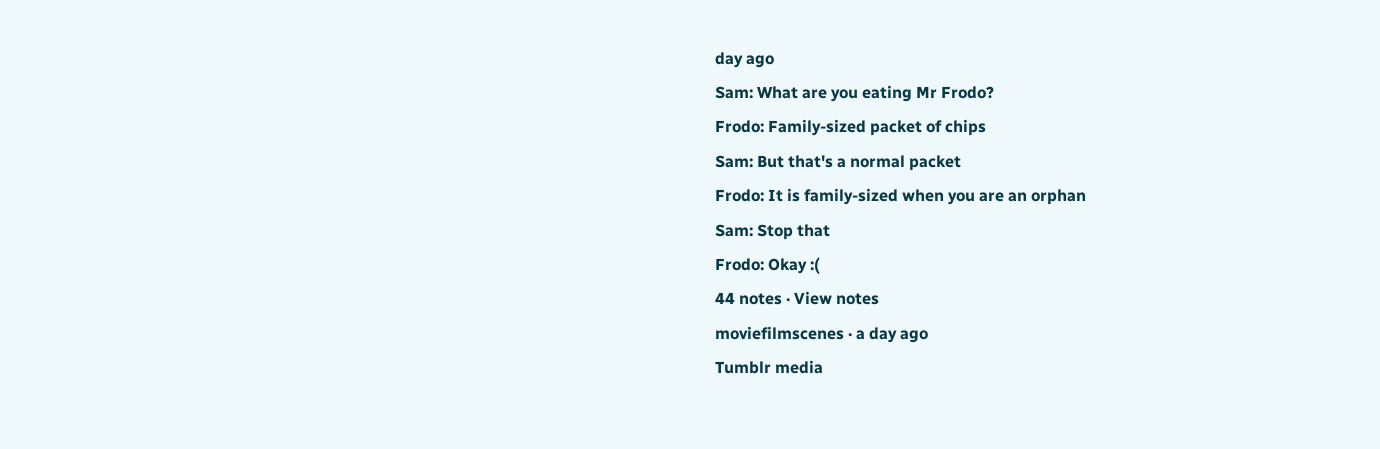day ago
Sam: What are you eating Mr Frodo?
Frodo: Family-sized packet of chips
Sam: But that's a normal packet
Frodo: It is family-sized when you are an orphan
Sam: Stop that
Frodo: Okay :(
44 notes · View notes
moviefilmscenes · a day ago
Tumblr media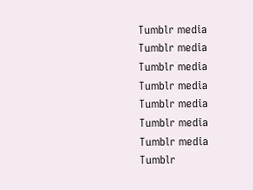Tumblr media
Tumblr media
Tumblr media
Tumblr media
Tumblr media
Tumblr media
Tumblr media
Tumblr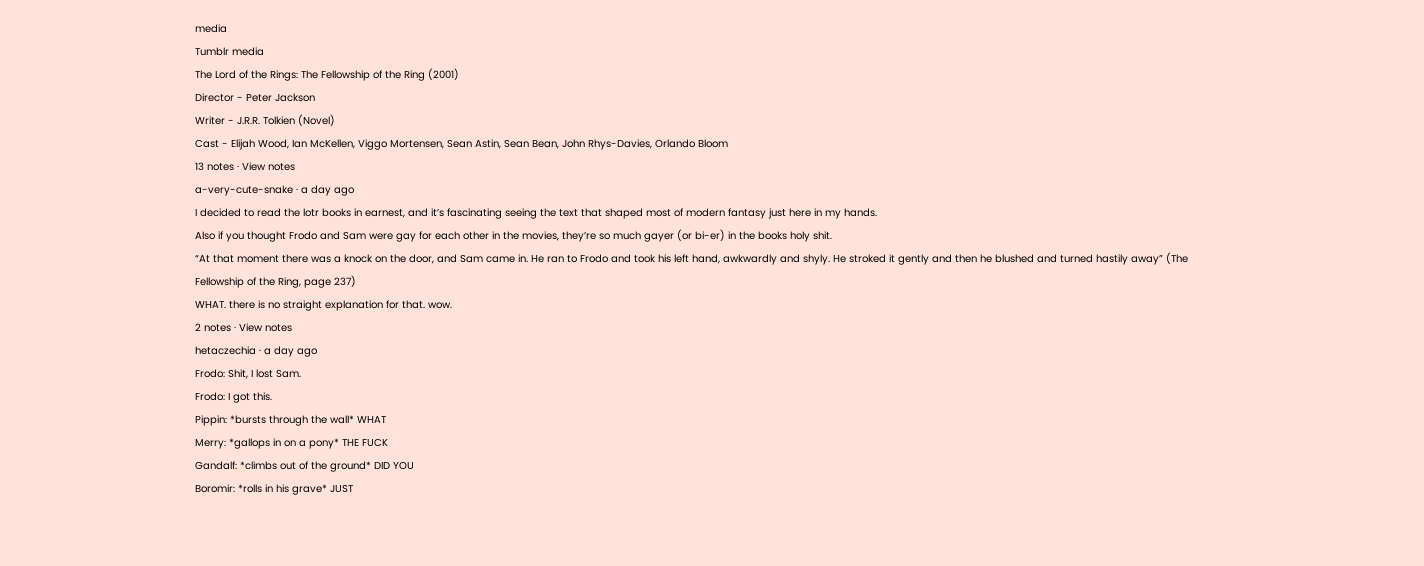media
Tumblr media
The Lord of the Rings: The Fellowship of the Ring (2001)
Director - Peter Jackson
Writer - J.R.R. Tolkien (Novel)
Cast - Elijah Wood, Ian McKellen, Viggo Mortensen, Sean Astin, Sean Bean, John Rhys-Davies, Orlando Bloom
13 notes · View notes
a-very-cute-snake · a day ago
I decided to read the lotr books in earnest, and it’s fascinating seeing the text that shaped most of modern fantasy just here in my hands.
Also if you thought Frodo and Sam were gay for each other in the movies, they’re so much gayer (or bi-er) in the books holy shit.
“At that moment there was a knock on the door, and Sam came in. He ran to Frodo and took his left hand, awkwardly and shyly. He stroked it gently and then he blushed and turned hastily away” (The Fellowship of the Ring, page 237)
WHAT. there is no straight explanation for that. wow.
2 notes · View notes
hetaczechia · a day ago
Frodo: Shit, I lost Sam.
Frodo: I got this.
Pippin: *bursts through the wall* WHAT
Merry: *gallops in on a pony* THE FUCK
Gandalf: *climbs out of the ground* DID YOU
Boromir: *rolls in his grave* JUST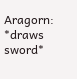Aragorn: *draws sword*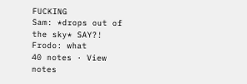FUCKING
Sam: *drops out of the sky* SAY?!
Frodo: what
40 notes · View notes